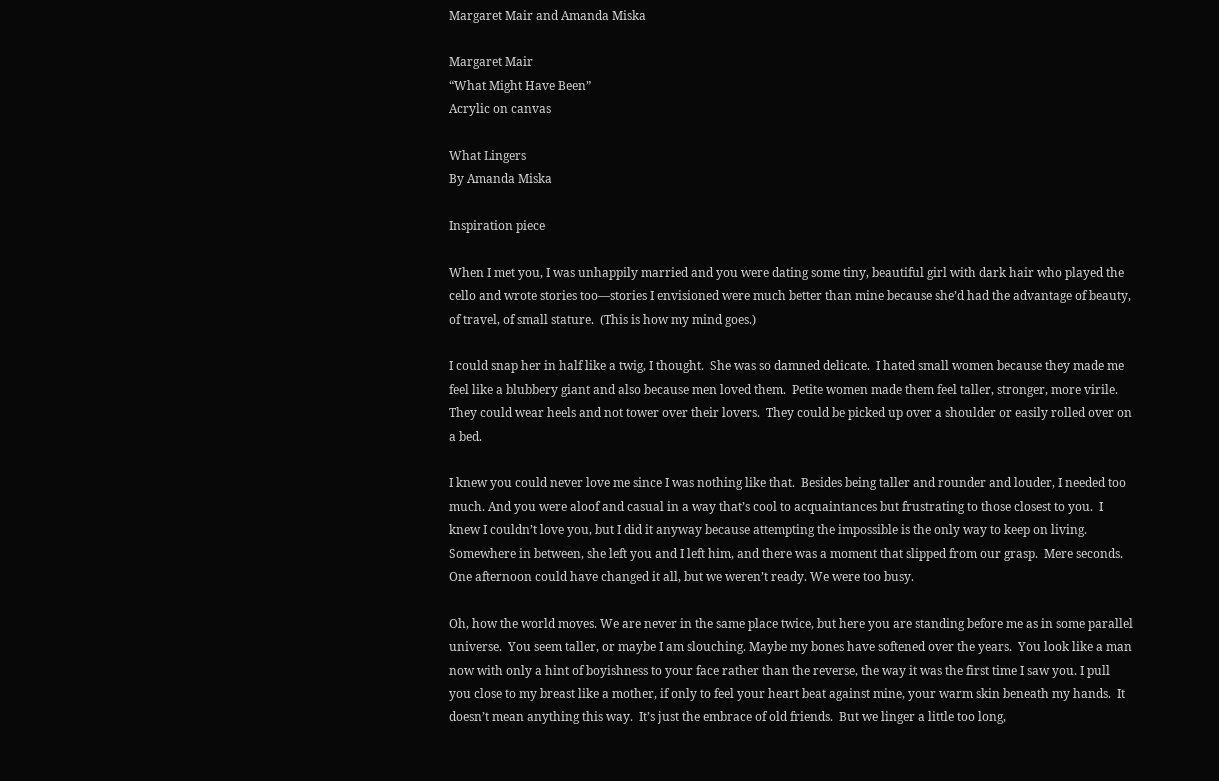Margaret Mair and Amanda Miska

Margaret Mair
“What Might Have Been”
Acrylic on canvas

What Lingers
By Amanda Miska

Inspiration piece

When I met you, I was unhappily married and you were dating some tiny, beautiful girl with dark hair who played the cello and wrote stories too—stories I envisioned were much better than mine because she’d had the advantage of beauty, of travel, of small stature.  (This is how my mind goes.)

I could snap her in half like a twig, I thought.  She was so damned delicate.  I hated small women because they made me feel like a blubbery giant and also because men loved them.  Petite women made them feel taller, stronger, more virile.  They could wear heels and not tower over their lovers.  They could be picked up over a shoulder or easily rolled over on a bed.

I knew you could never love me since I was nothing like that.  Besides being taller and rounder and louder, I needed too much. And you were aloof and casual in a way that’s cool to acquaintances but frustrating to those closest to you.  I knew I couldn’t love you, but I did it anyway because attempting the impossible is the only way to keep on living.  Somewhere in between, she left you and I left him, and there was a moment that slipped from our grasp.  Mere seconds. One afternoon could have changed it all, but we weren’t ready. We were too busy.

Oh, how the world moves. We are never in the same place twice, but here you are standing before me as in some parallel universe.  You seem taller, or maybe I am slouching. Maybe my bones have softened over the years.  You look like a man now with only a hint of boyishness to your face rather than the reverse, the way it was the first time I saw you. I pull you close to my breast like a mother, if only to feel your heart beat against mine, your warm skin beneath my hands.  It doesn’t mean anything this way.  It’s just the embrace of old friends.  But we linger a little too long,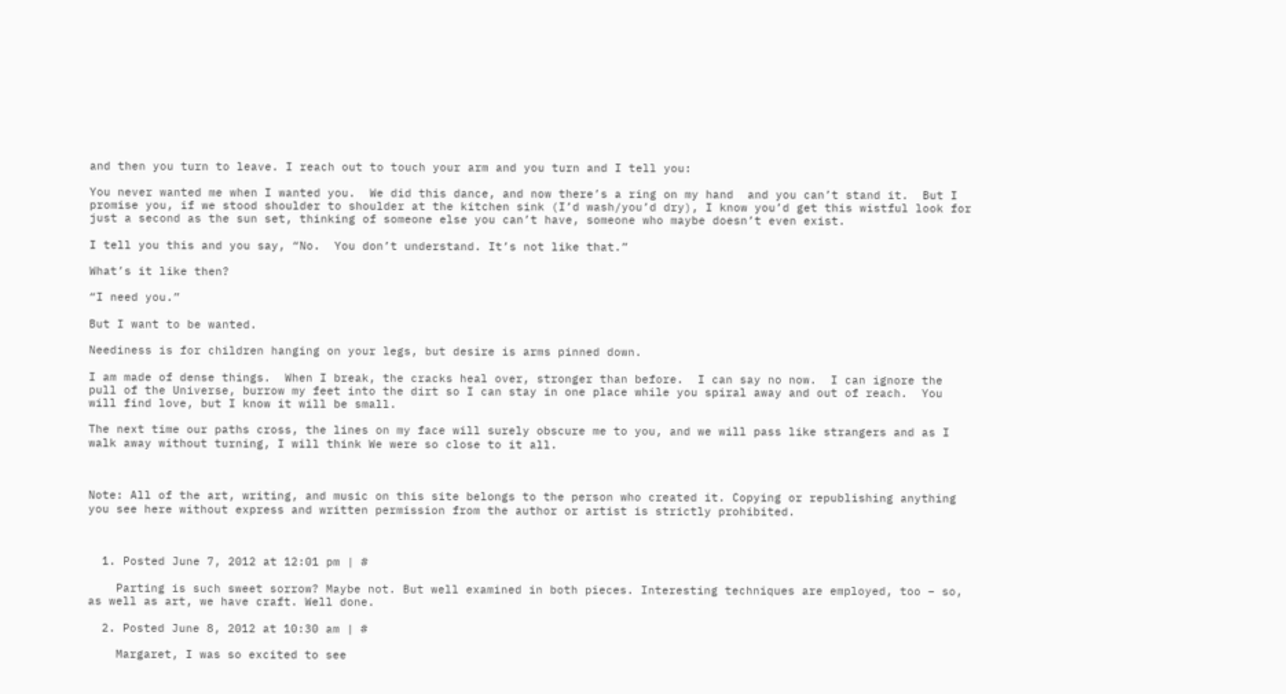and then you turn to leave. I reach out to touch your arm and you turn and I tell you:

You never wanted me when I wanted you.  We did this dance, and now there’s a ring on my hand  and you can’t stand it.  But I promise you, if we stood shoulder to shoulder at the kitchen sink (I’d wash/you’d dry), I know you’d get this wistful look for just a second as the sun set, thinking of someone else you can’t have, someone who maybe doesn’t even exist.

I tell you this and you say, “No.  You don’t understand. It’s not like that.”

What’s it like then?

“I need you.”

But I want to be wanted.

Neediness is for children hanging on your legs, but desire is arms pinned down.

I am made of dense things.  When I break, the cracks heal over, stronger than before.  I can say no now.  I can ignore the pull of the Universe, burrow my feet into the dirt so I can stay in one place while you spiral away and out of reach.  You will find love, but I know it will be small.

The next time our paths cross, the lines on my face will surely obscure me to you, and we will pass like strangers and as I walk away without turning, I will think We were so close to it all.



Note: All of the art, writing, and music on this site belongs to the person who created it. Copying or republishing anything you see here without express and written permission from the author or artist is strictly prohibited.



  1. Posted June 7, 2012 at 12:01 pm | #

    Parting is such sweet sorrow? Maybe not. But well examined in both pieces. Interesting techniques are employed, too – so, as well as art, we have craft. Well done.

  2. Posted June 8, 2012 at 10:30 am | #

    Margaret, I was so excited to see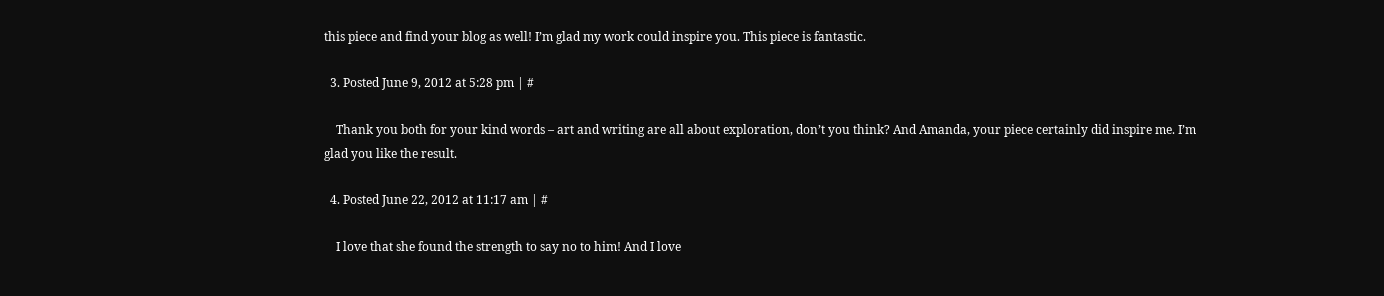this piece and find your blog as well! I’m glad my work could inspire you. This piece is fantastic.

  3. Posted June 9, 2012 at 5:28 pm | #

    Thank you both for your kind words – art and writing are all about exploration, don’t you think? And Amanda, your piece certainly did inspire me. I’m glad you like the result.

  4. Posted June 22, 2012 at 11:17 am | #

    I love that she found the strength to say no to him! And I love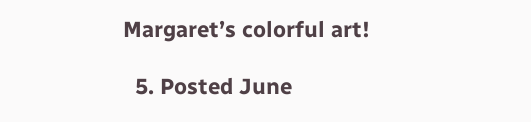Margaret’s colorful art!

  5. Posted June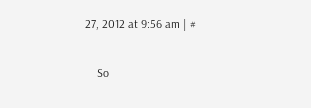27, 2012 at 9:56 am | #

    So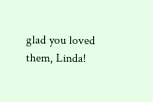glad you loved them, Linda!